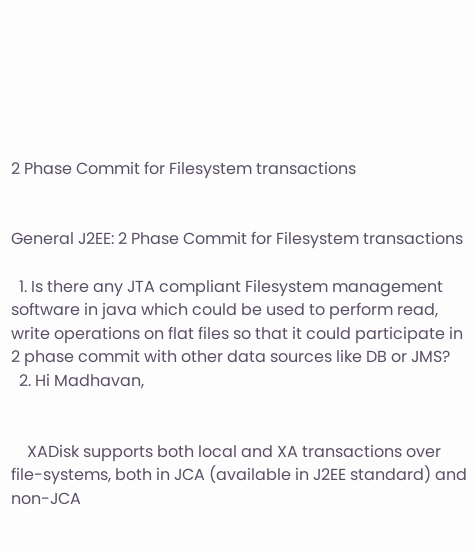2 Phase Commit for Filesystem transactions


General J2EE: 2 Phase Commit for Filesystem transactions

  1. Is there any JTA compliant Filesystem management software in java which could be used to perform read, write operations on flat files so that it could participate in 2 phase commit with other data sources like DB or JMS?
  2. Hi Madhavan,


    XADisk supports both local and XA transactions over file-systems, both in JCA (available in J2EE standard) and non-JCA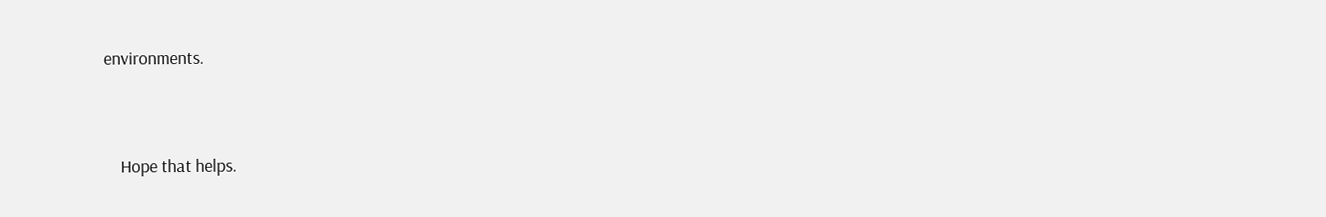environments.


    Hope that helps.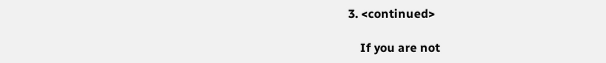3. <continued>

    If you are not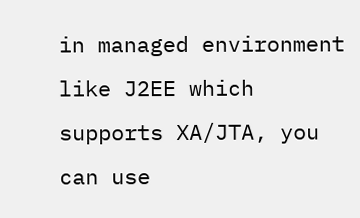in managed environment like J2EE which supports XA/JTA, you can use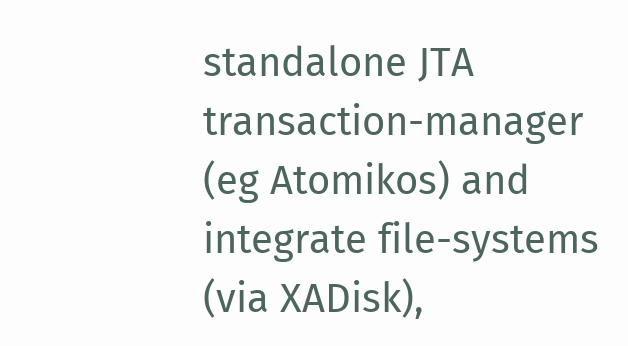standalone JTA transaction-manager (eg Atomikos) and integrate file-systems (via XADisk),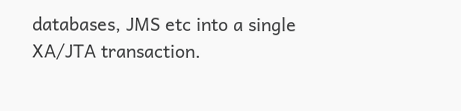databases, JMS etc into a single XA/JTA transaction.